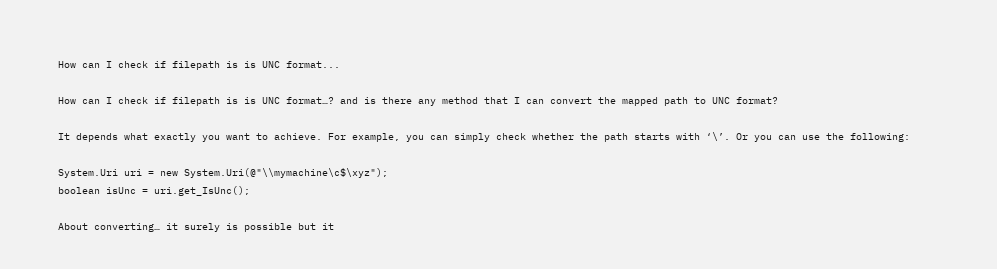How can I check if filepath is is UNC format...

How can I check if filepath is is UNC format…? and is there any method that I can convert the mapped path to UNC format?

It depends what exactly you want to achieve. For example, you can simply check whether the path starts with ‘\’. Or you can use the following:

System.Uri uri = new System.Uri(@"\\mymachine\c$\xyz");
boolean isUnc = uri.get_IsUnc();

About converting… it surely is possible but it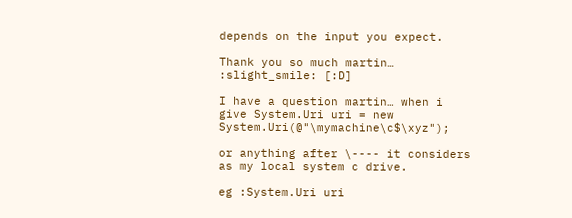depends on the input you expect.

Thank you so much martin… :slight_smile: [:D]

I have a question martin… when i give System.Uri uri = new System.Uri(@"\mymachine\c$\xyz");

or anything after \---- it considers as my local system c drive.

eg :System.Uri uri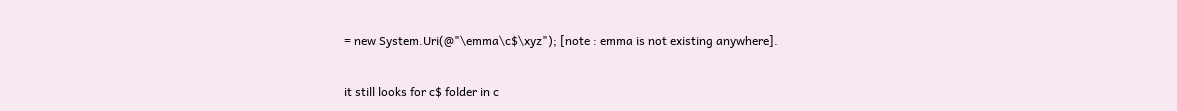= new System.Uri(@"\emma\c$\xyz"); [note : emma is not existing anywhere].

it still looks for c$ folder in c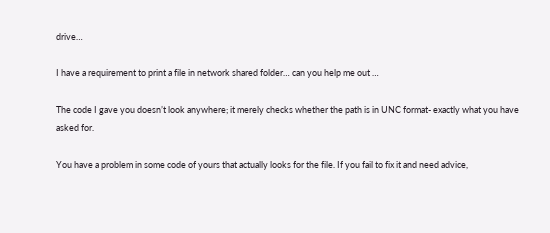drive…

I have a requirement to print a file in network shared folder… can you help me out …

The code I gave you doesn’t look anywhere; it merely checks whether the path is in UNC format- exactly what you have asked for.

You have a problem in some code of yours that actually looks for the file. If you fail to fix it and need advice,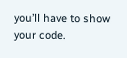you’ll have to show your code.